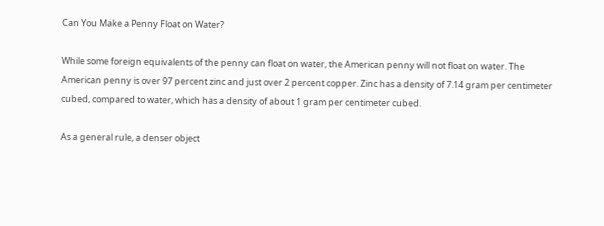Can You Make a Penny Float on Water?

While some foreign equivalents of the penny can float on water, the American penny will not float on water. The American penny is over 97 percent zinc and just over 2 percent copper. Zinc has a density of 7.14 gram per centimeter cubed, compared to water, which has a density of about 1 gram per centimeter cubed.

As a general rule, a denser object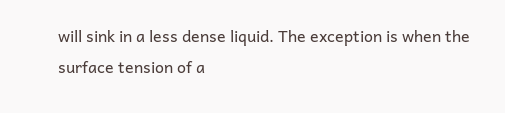will sink in a less dense liquid. The exception is when the surface tension of a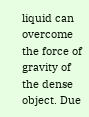liquid can overcome the force of gravity of the dense object. Due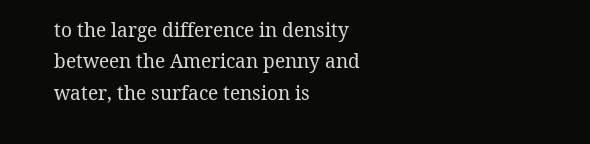to the large difference in density between the American penny and water, the surface tension is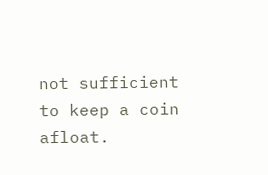not sufficient to keep a coin afloat.